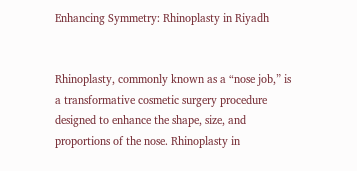Enhancing Symmetry: Rhinoplasty in Riyadh


Rhinoplasty, commonly known as a “nose job,” is a transformative cosmetic surgery procedure designed to enhance the shape, size, and proportions of the nose. Rhinoplasty in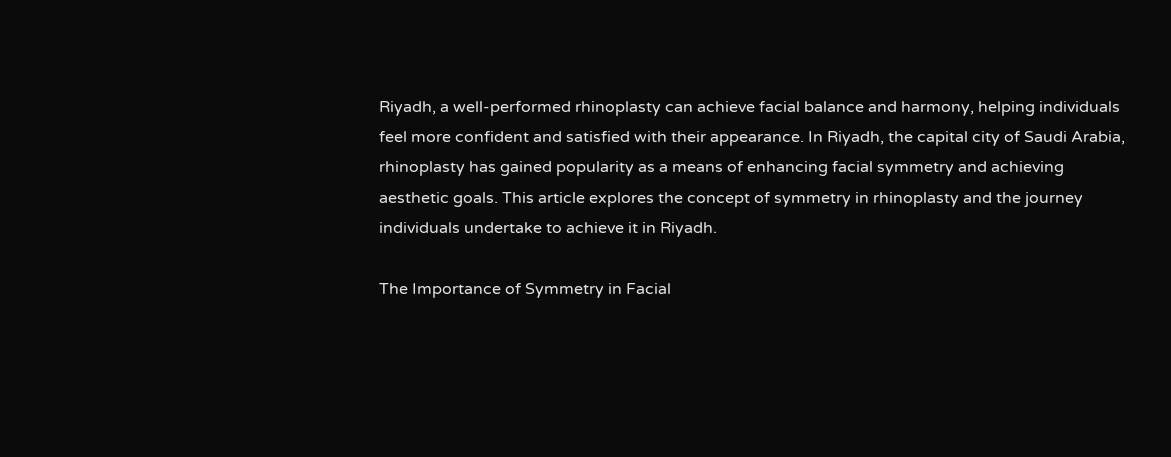Riyadh, a well-performed rhinoplasty can achieve facial balance and harmony, helping individuals feel more confident and satisfied with their appearance. In Riyadh, the capital city of Saudi Arabia, rhinoplasty has gained popularity as a means of enhancing facial symmetry and achieving aesthetic goals. This article explores the concept of symmetry in rhinoplasty and the journey individuals undertake to achieve it in Riyadh.

The Importance of Symmetry in Facial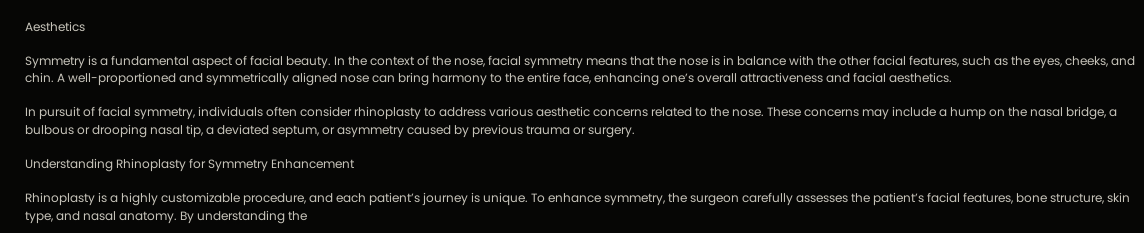Aesthetics

Symmetry is a fundamental aspect of facial beauty. In the context of the nose, facial symmetry means that the nose is in balance with the other facial features, such as the eyes, cheeks, and chin. A well-proportioned and symmetrically aligned nose can bring harmony to the entire face, enhancing one’s overall attractiveness and facial aesthetics.

In pursuit of facial symmetry, individuals often consider rhinoplasty to address various aesthetic concerns related to the nose. These concerns may include a hump on the nasal bridge, a bulbous or drooping nasal tip, a deviated septum, or asymmetry caused by previous trauma or surgery.

Understanding Rhinoplasty for Symmetry Enhancement

Rhinoplasty is a highly customizable procedure, and each patient’s journey is unique. To enhance symmetry, the surgeon carefully assesses the patient’s facial features, bone structure, skin type, and nasal anatomy. By understanding the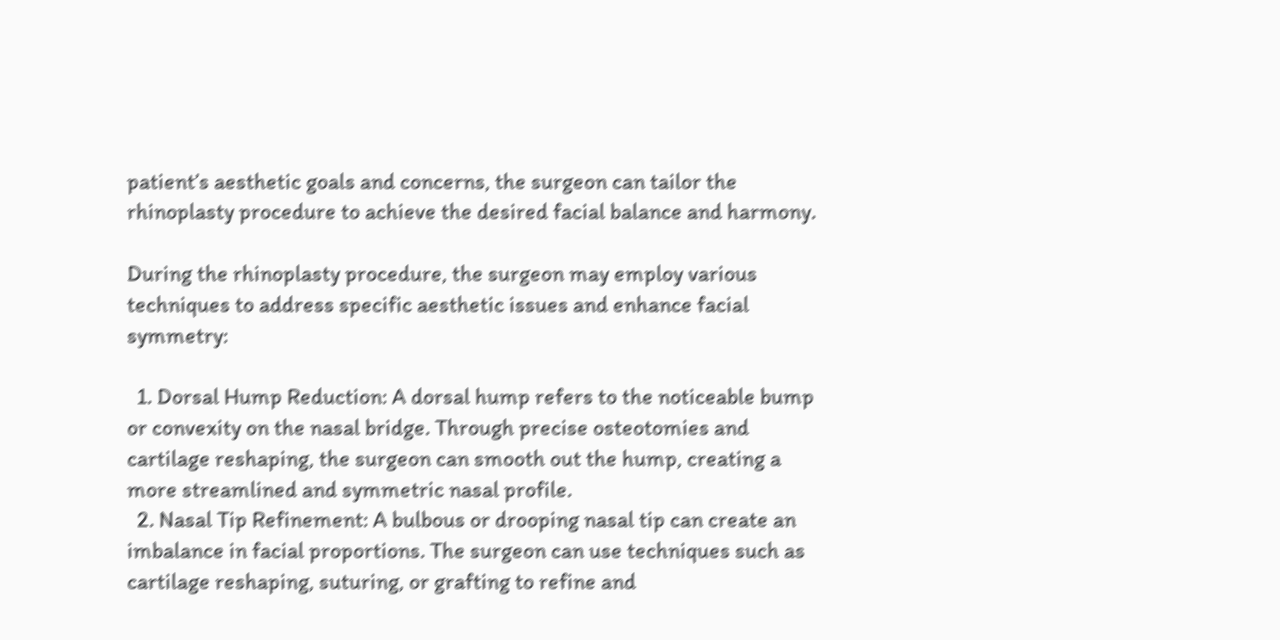patient’s aesthetic goals and concerns, the surgeon can tailor the rhinoplasty procedure to achieve the desired facial balance and harmony.

During the rhinoplasty procedure, the surgeon may employ various techniques to address specific aesthetic issues and enhance facial symmetry:

  1. Dorsal Hump Reduction: A dorsal hump refers to the noticeable bump or convexity on the nasal bridge. Through precise osteotomies and cartilage reshaping, the surgeon can smooth out the hump, creating a more streamlined and symmetric nasal profile.
  2. Nasal Tip Refinement: A bulbous or drooping nasal tip can create an imbalance in facial proportions. The surgeon can use techniques such as cartilage reshaping, suturing, or grafting to refine and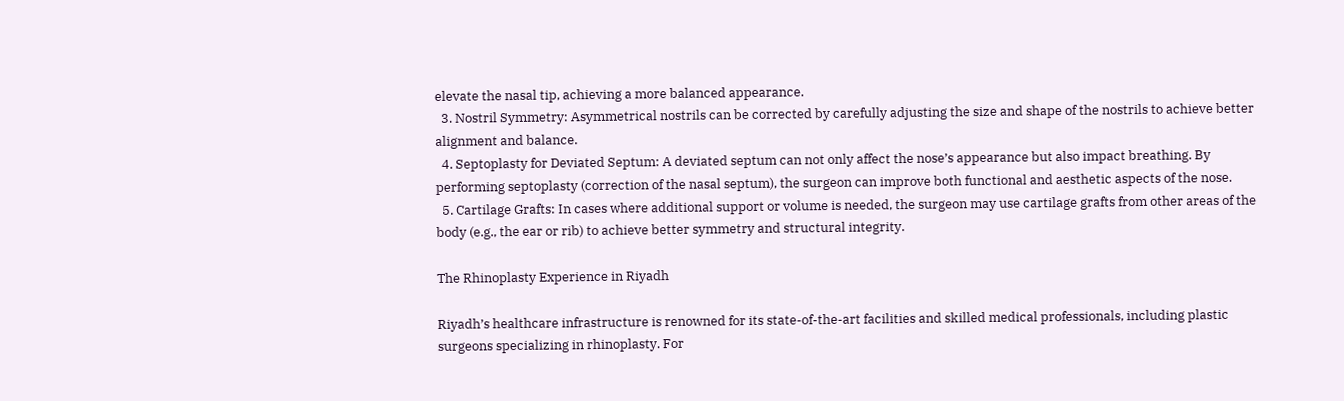elevate the nasal tip, achieving a more balanced appearance.
  3. Nostril Symmetry: Asymmetrical nostrils can be corrected by carefully adjusting the size and shape of the nostrils to achieve better alignment and balance.
  4. Septoplasty for Deviated Septum: A deviated septum can not only affect the nose’s appearance but also impact breathing. By performing septoplasty (correction of the nasal septum), the surgeon can improve both functional and aesthetic aspects of the nose.
  5. Cartilage Grafts: In cases where additional support or volume is needed, the surgeon may use cartilage grafts from other areas of the body (e.g., the ear or rib) to achieve better symmetry and structural integrity.

The Rhinoplasty Experience in Riyadh

Riyadh’s healthcare infrastructure is renowned for its state-of-the-art facilities and skilled medical professionals, including plastic surgeons specializing in rhinoplasty. For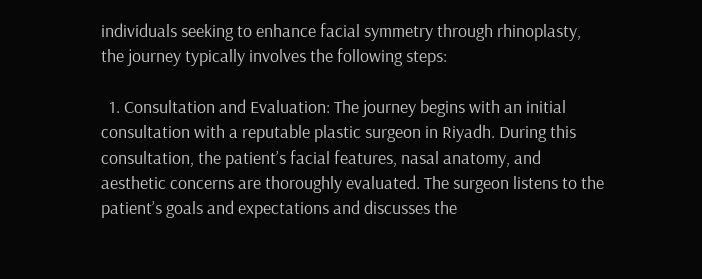individuals seeking to enhance facial symmetry through rhinoplasty, the journey typically involves the following steps:

  1. Consultation and Evaluation: The journey begins with an initial consultation with a reputable plastic surgeon in Riyadh. During this consultation, the patient’s facial features, nasal anatomy, and aesthetic concerns are thoroughly evaluated. The surgeon listens to the patient’s goals and expectations and discusses the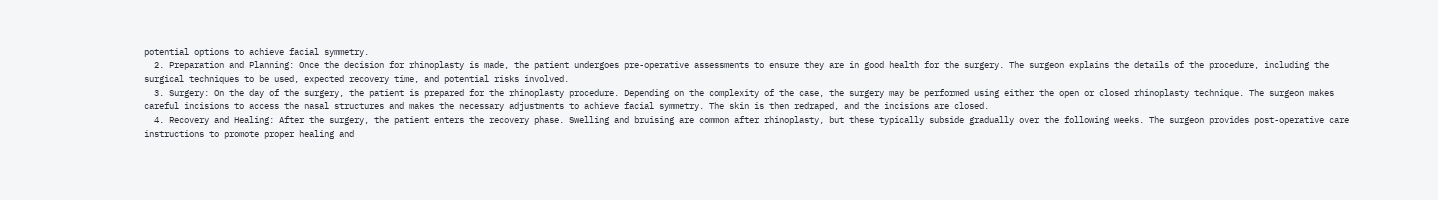potential options to achieve facial symmetry.
  2. Preparation and Planning: Once the decision for rhinoplasty is made, the patient undergoes pre-operative assessments to ensure they are in good health for the surgery. The surgeon explains the details of the procedure, including the surgical techniques to be used, expected recovery time, and potential risks involved.
  3. Surgery: On the day of the surgery, the patient is prepared for the rhinoplasty procedure. Depending on the complexity of the case, the surgery may be performed using either the open or closed rhinoplasty technique. The surgeon makes careful incisions to access the nasal structures and makes the necessary adjustments to achieve facial symmetry. The skin is then redraped, and the incisions are closed.
  4. Recovery and Healing: After the surgery, the patient enters the recovery phase. Swelling and bruising are common after rhinoplasty, but these typically subside gradually over the following weeks. The surgeon provides post-operative care instructions to promote proper healing and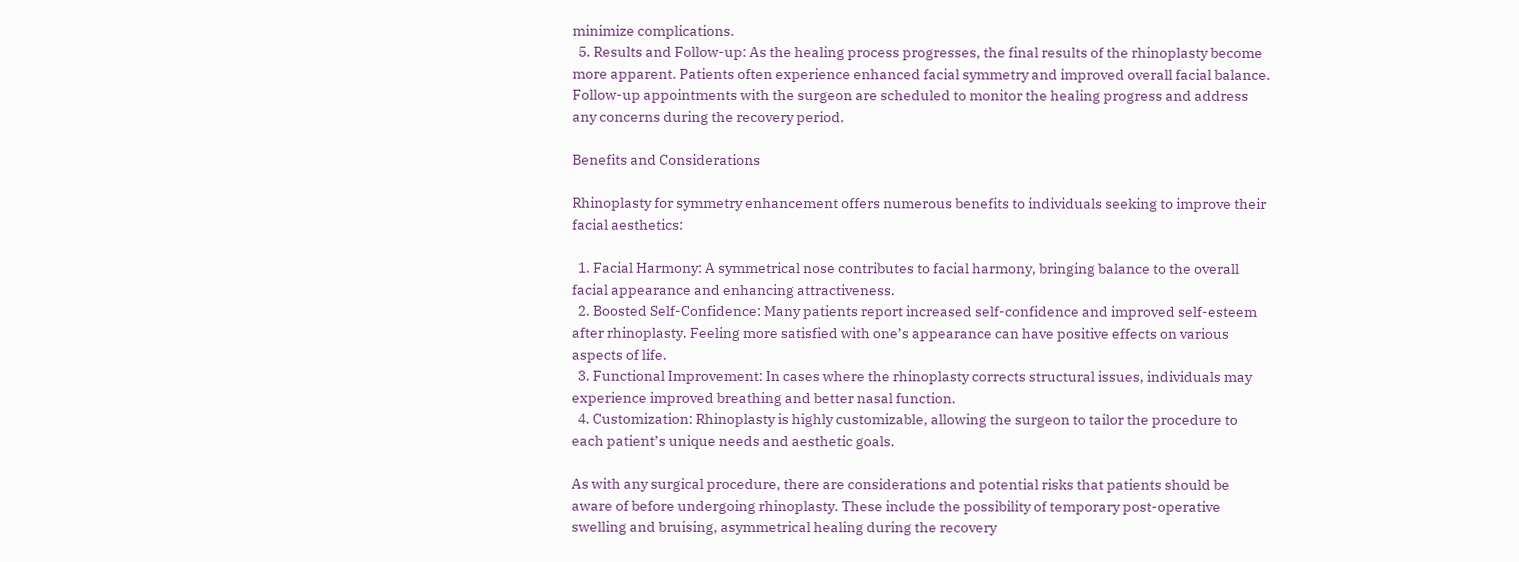minimize complications.
  5. Results and Follow-up: As the healing process progresses, the final results of the rhinoplasty become more apparent. Patients often experience enhanced facial symmetry and improved overall facial balance. Follow-up appointments with the surgeon are scheduled to monitor the healing progress and address any concerns during the recovery period.

Benefits and Considerations

Rhinoplasty for symmetry enhancement offers numerous benefits to individuals seeking to improve their facial aesthetics:

  1. Facial Harmony: A symmetrical nose contributes to facial harmony, bringing balance to the overall facial appearance and enhancing attractiveness.
  2. Boosted Self-Confidence: Many patients report increased self-confidence and improved self-esteem after rhinoplasty. Feeling more satisfied with one’s appearance can have positive effects on various aspects of life.
  3. Functional Improvement: In cases where the rhinoplasty corrects structural issues, individuals may experience improved breathing and better nasal function.
  4. Customization: Rhinoplasty is highly customizable, allowing the surgeon to tailor the procedure to each patient’s unique needs and aesthetic goals.

As with any surgical procedure, there are considerations and potential risks that patients should be aware of before undergoing rhinoplasty. These include the possibility of temporary post-operative swelling and bruising, asymmetrical healing during the recovery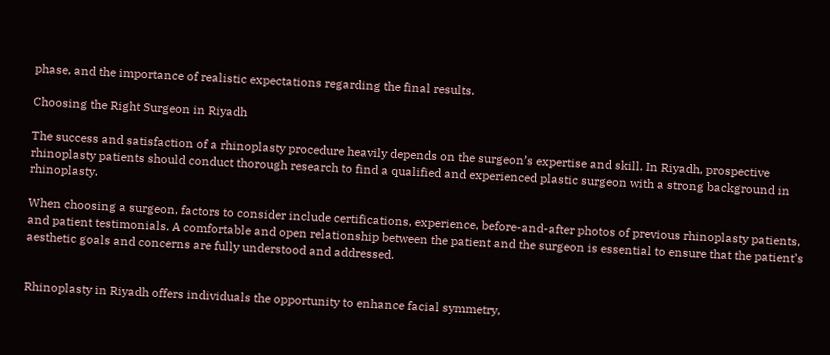phase, and the importance of realistic expectations regarding the final results.

Choosing the Right Surgeon in Riyadh

The success and satisfaction of a rhinoplasty procedure heavily depends on the surgeon’s expertise and skill. In Riyadh, prospective rhinoplasty patients should conduct thorough research to find a qualified and experienced plastic surgeon with a strong background in rhinoplasty.

When choosing a surgeon, factors to consider include certifications, experience, before-and-after photos of previous rhinoplasty patients, and patient testimonials. A comfortable and open relationship between the patient and the surgeon is essential to ensure that the patient’s aesthetic goals and concerns are fully understood and addressed.


Rhinoplasty in Riyadh offers individuals the opportunity to enhance facial symmetry,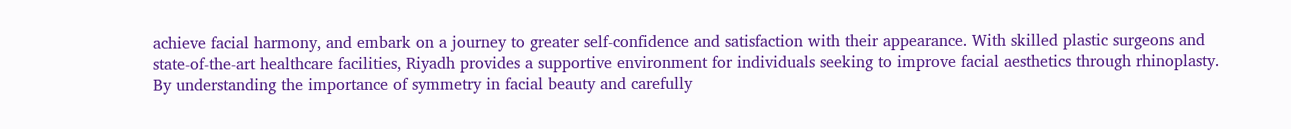achieve facial harmony, and embark on a journey to greater self-confidence and satisfaction with their appearance. With skilled plastic surgeons and state-of-the-art healthcare facilities, Riyadh provides a supportive environment for individuals seeking to improve facial aesthetics through rhinoplasty. By understanding the importance of symmetry in facial beauty and carefully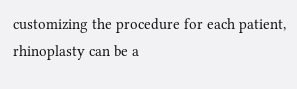customizing the procedure for each patient, rhinoplasty can be a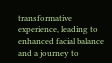transformative experience, leading to enhanced facial balance and a journey to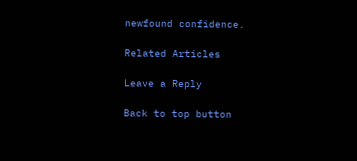newfound confidence.

Related Articles

Leave a Reply

Back to top button